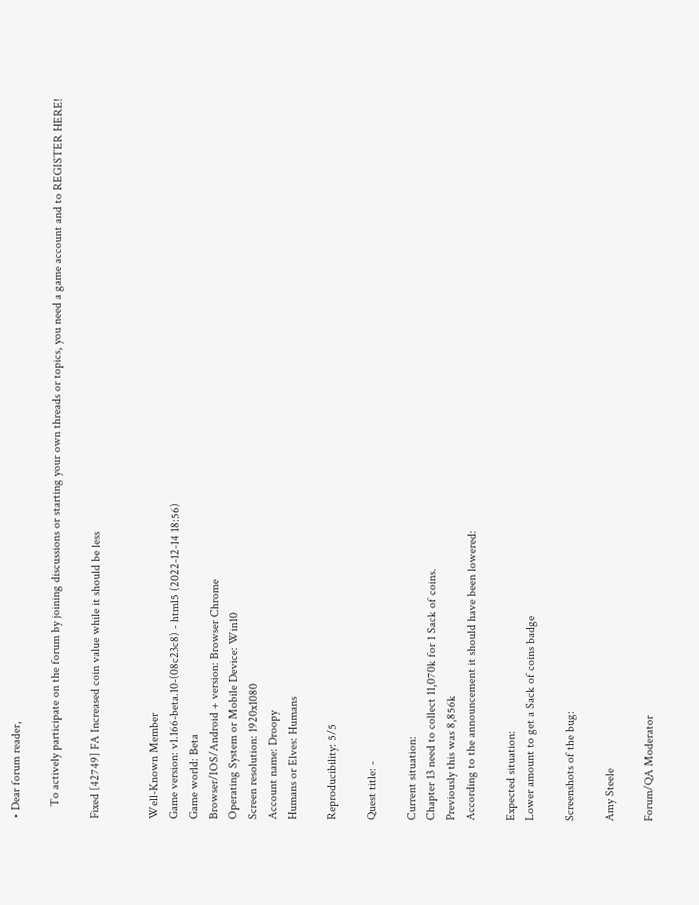• Dear forum reader,

    To actively participate on the forum by joining discussions or starting your own threads or topics, you need a game account and to REGISTER HERE!

Fixed [42749] FA Increased coin value while it should be less


Well-Known Member
Game version: v1.166-beta.10-(08c23c8) - html5 (2022-12-14 18:56)
Game world: Beta
Browser/IOS/Android + version: Browser Chrome
Operating System or Mobile Device: Win10
Screen resolution: 1920x1080
Account name: Droopy
Humans or Elves: Humans

Reproducibility: 5/5

Quest title: -

Current situation:
Chapter 13 need to collect 11,070k for 1 Sack of coins.
Previously this was 8,856k
According to the announcement it should have been lowered:

Expected situation:
Lower amount to get a Sack of coins badge

Screenshots of the bug:

Amy Steele

Forum/QA Moderator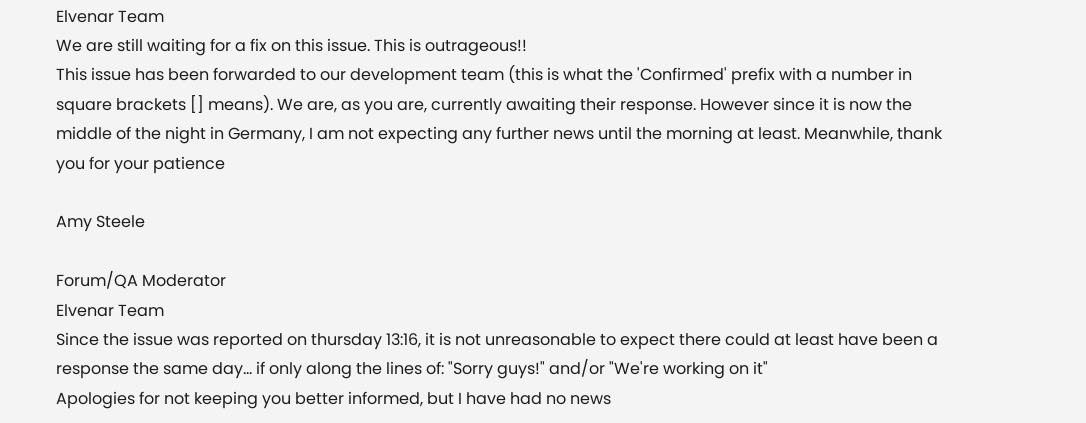Elvenar Team
We are still waiting for a fix on this issue. This is outrageous!!
This issue has been forwarded to our development team (this is what the 'Confirmed' prefix with a number in square brackets [] means). We are, as you are, currently awaiting their response. However since it is now the middle of the night in Germany, I am not expecting any further news until the morning at least. Meanwhile, thank you for your patience

Amy Steele

Forum/QA Moderator
Elvenar Team
Since the issue was reported on thursday 13:16, it is not unreasonable to expect there could at least have been a response the same day... if only along the lines of: "Sorry guys!" and/or "We're working on it"
Apologies for not keeping you better informed, but I have had no news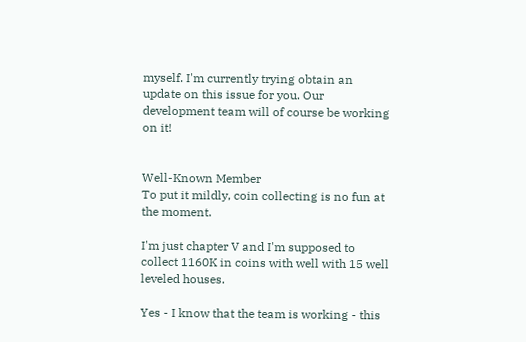myself. I'm currently trying obtain an update on this issue for you. Our development team will of course be working on it!


Well-Known Member
To put it mildly, coin collecting is no fun at the moment.

I'm just chapter V and I'm supposed to collect 1160K in coins with well with 15 well leveled houses.

Yes - I know that the team is working - this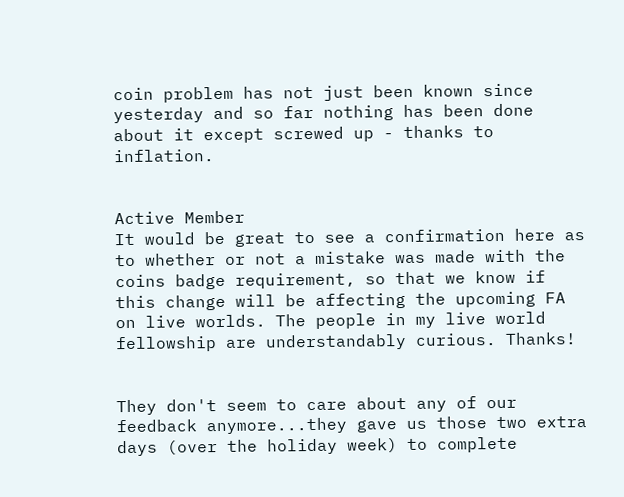coin problem has not just been known since yesterday and so far nothing has been done about it except screwed up - thanks to inflation.


Active Member
It would be great to see a confirmation here as to whether or not a mistake was made with the coins badge requirement, so that we know if this change will be affecting the upcoming FA on live worlds. The people in my live world fellowship are understandably curious. Thanks!


They don't seem to care about any of our feedback anymore...they gave us those two extra days (over the holiday week) to complete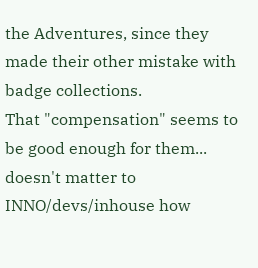the Adventures, since they made their other mistake with badge collections.
That "compensation" seems to be good enough for them... doesn't matter to INNO/devs/inhouse how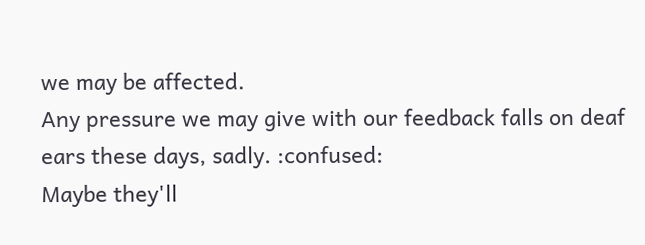we may be affected.
Any pressure we may give with our feedback falls on deaf ears these days, sadly. :confused:
Maybe they'll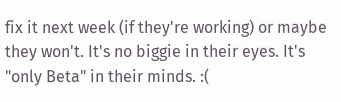fix it next week (if they're working) or maybe they won't. It's no biggie in their eyes. It's "only Beta" in their minds. :(